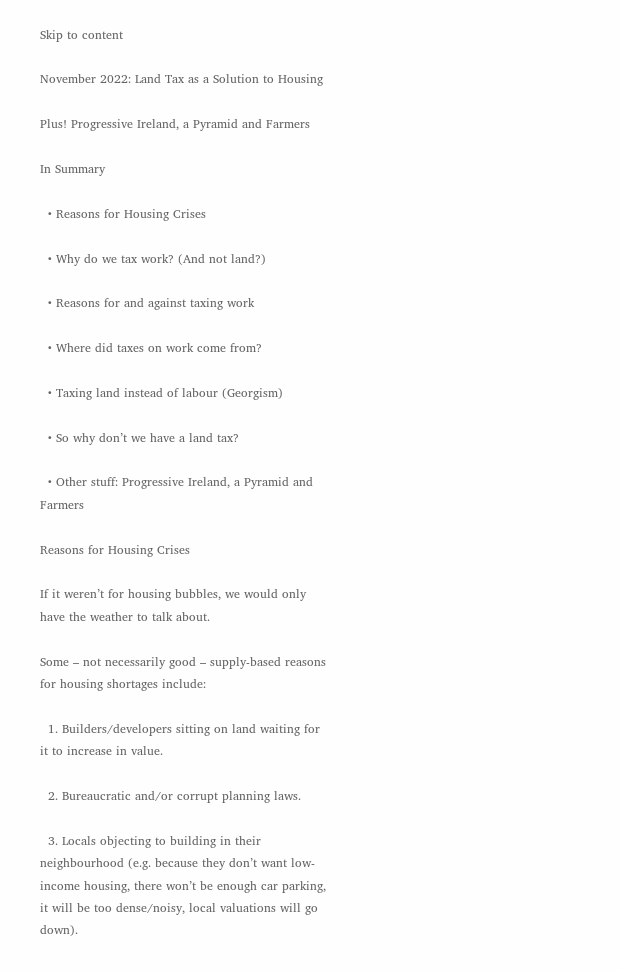Skip to content

November 2022: Land Tax as a Solution to Housing

Plus! Progressive Ireland, a Pyramid and Farmers

In Summary

  • Reasons for Housing Crises

  • Why do we tax work? (And not land?)

  • Reasons for and against taxing work

  • Where did taxes on work come from?

  • Taxing land instead of labour (Georgism)

  • So why don’t we have a land tax?

  • Other stuff: Progressive Ireland, a Pyramid and Farmers

Reasons for Housing Crises

If it weren’t for housing bubbles, we would only have the weather to talk about.

Some – not necessarily good – supply-based reasons for housing shortages include:

  1. Builders/developers sitting on land waiting for it to increase in value.

  2. Bureaucratic and/or corrupt planning laws.

  3. Locals objecting to building in their neighbourhood (e.g. because they don’t want low-income housing, there won’t be enough car parking, it will be too dense/noisy, local valuations will go down).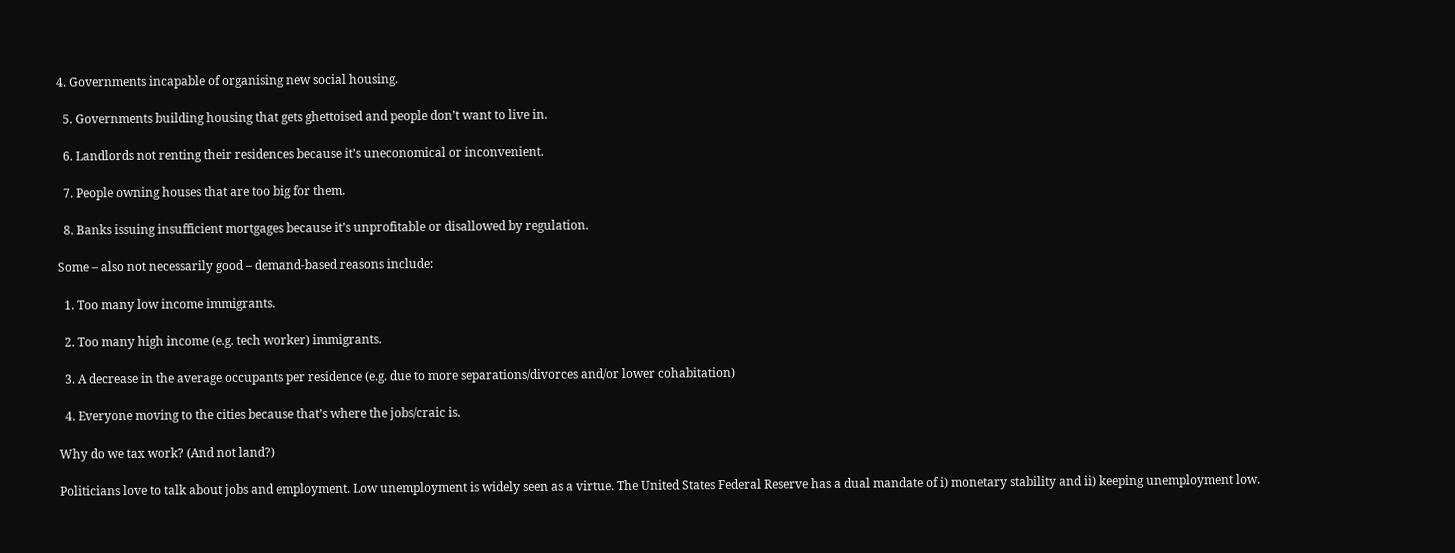4. Governments incapable of organising new social housing.

  5. Governments building housing that gets ghettoised and people don’t want to live in.

  6. Landlords not renting their residences because it’s uneconomical or inconvenient.

  7. People owning houses that are too big for them.

  8. Banks issuing insufficient mortgages because it’s unprofitable or disallowed by regulation.

Some – also not necessarily good – demand-based reasons include:

  1. Too many low income immigrants.

  2. Too many high income (e.g. tech worker) immigrants.

  3. A decrease in the average occupants per residence (e.g. due to more separations/divorces and/or lower cohabitation)

  4. Everyone moving to the cities because that’s where the jobs/craic is.

Why do we tax work? (And not land?)

Politicians love to talk about jobs and employment. Low unemployment is widely seen as a virtue. The United States Federal Reserve has a dual mandate of i) monetary stability and ii) keeping unemployment low.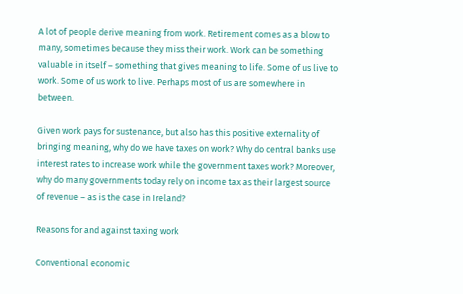A lot of people derive meaning from work. Retirement comes as a blow to many, sometimes because they miss their work. Work can be something valuable in itself – something that gives meaning to life. Some of us live to work. Some of us work to live. Perhaps most of us are somewhere in between.

Given work pays for sustenance, but also has this positive externality of bringing meaning, why do we have taxes on work? Why do central banks use interest rates to increase work while the government taxes work? Moreover, why do many governments today rely on income tax as their largest source of revenue – as is the case in Ireland?

Reasons for and against taxing work

Conventional economic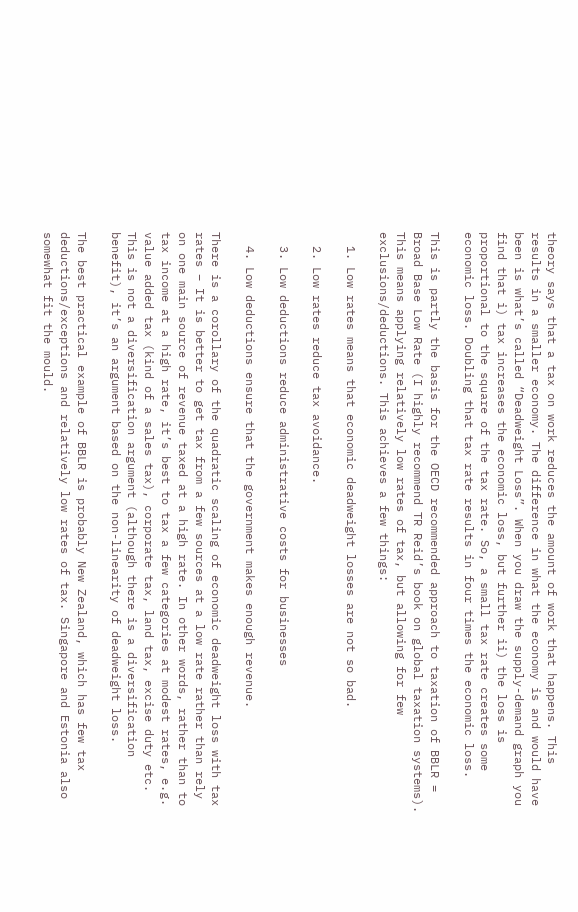theory says that a tax on work reduces the amount of work that happens. This results in a smaller economy. The difference in what the economy is and would have been is what’s called “Deadweight Loss”. When you draw the supply-demand graph you find that i) tax increases the economic loss, but further ii) the loss is proportional to the square of the tax rate. So, a small tax rate creates some economic loss. Doubling that tax rate results in four times the economic loss.

This is partly the basis for the OECD recommended approach to taxation of BBLR = Broad Base Low Rate (I highly recommend TR Reid’s book on global taxation systems). This means applying relatively low rates of tax, but allowing for few exclusions/deductions. This achieves a few things:

  1. Low rates means that economic deadweight losses are not so bad.

  2. Low rates reduce tax avoidance.

  3. Low deductions reduce administrative costs for businesses

  4. Low deductions ensure that the government makes enough revenue.

There is a corollary of the quadratic scaling of economic deadweight loss with tax rates – It is better to get tax from a few sources at a low rate rather than rely on one main source of revenue taxed at a high rate. In other words, rather than to tax income at a high rate, it’s best to tax a few categories at modest rates, e.g. value added tax (kind of a sales tax), corporate tax, land tax, excise duty etc. This is not a diversification argument (although there is a diversification benefit), it’s an argument based on the non-linearity of deadweight loss.

The best practical example of BBLR is probably New Zealand, which has few tax deductions/exceptions and relatively low rates of tax. Singapore and Estonia also somewhat fit the mould.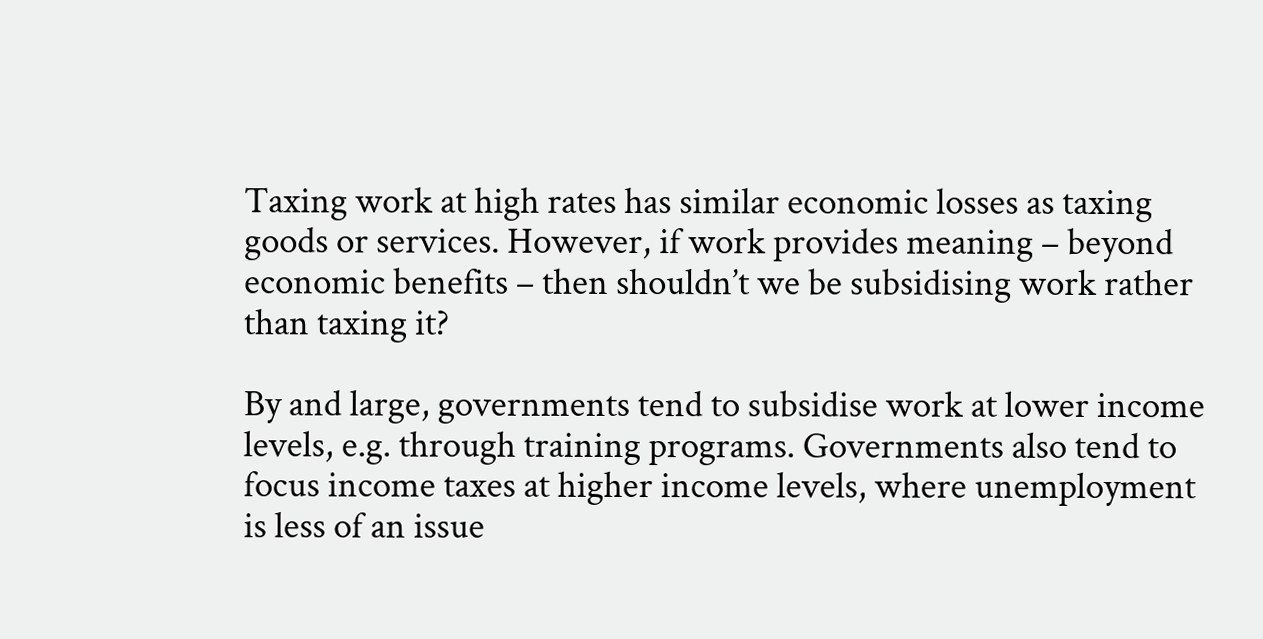Taxing work at high rates has similar economic losses as taxing goods or services. However, if work provides meaning – beyond economic benefits – then shouldn’t we be subsidising work rather than taxing it?

By and large, governments tend to subsidise work at lower income levels, e.g. through training programs. Governments also tend to focus income taxes at higher income levels, where unemployment is less of an issue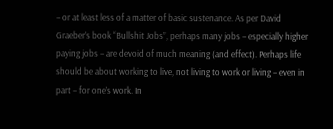– or at least less of a matter of basic sustenance. As per David Graeber’s book “Bullshit Jobs”, perhaps many jobs – especially higher paying jobs – are devoid of much meaning (and effect). Perhaps life should be about working to live, not living to work or living – even in part – for one’s work. In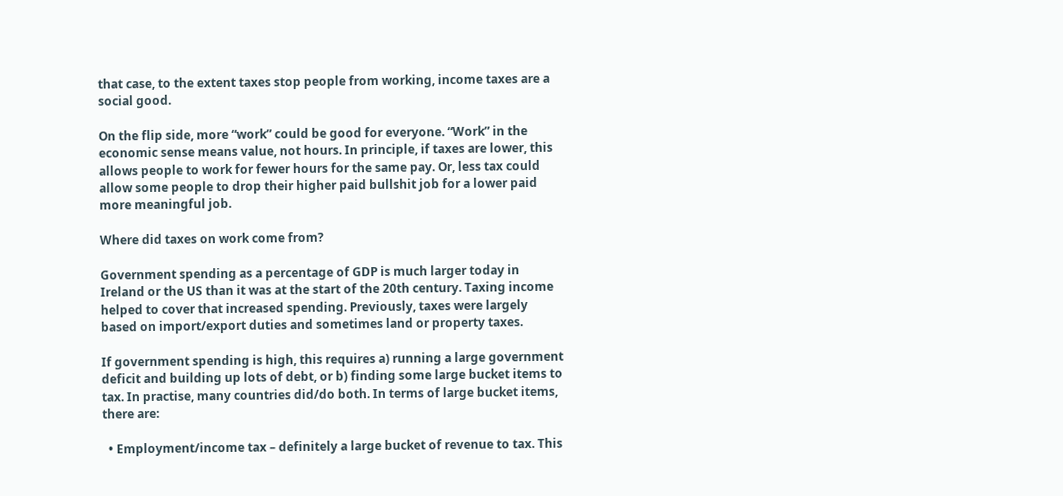that case, to the extent taxes stop people from working, income taxes are a social good.

On the flip side, more “work” could be good for everyone. “Work” in the economic sense means value, not hours. In principle, if taxes are lower, this allows people to work for fewer hours for the same pay. Or, less tax could allow some people to drop their higher paid bullshit job for a lower paid more meaningful job.

Where did taxes on work come from?

Government spending as a percentage of GDP is much larger today in Ireland or the US than it was at the start of the 20th century. Taxing income helped to cover that increased spending. Previously, taxes were largely based on import/export duties and sometimes land or property taxes.

If government spending is high, this requires a) running a large government deficit and building up lots of debt, or b) finding some large bucket items to tax. In practise, many countries did/do both. In terms of large bucket items, there are:

  • Employment/income tax – definitely a large bucket of revenue to tax. This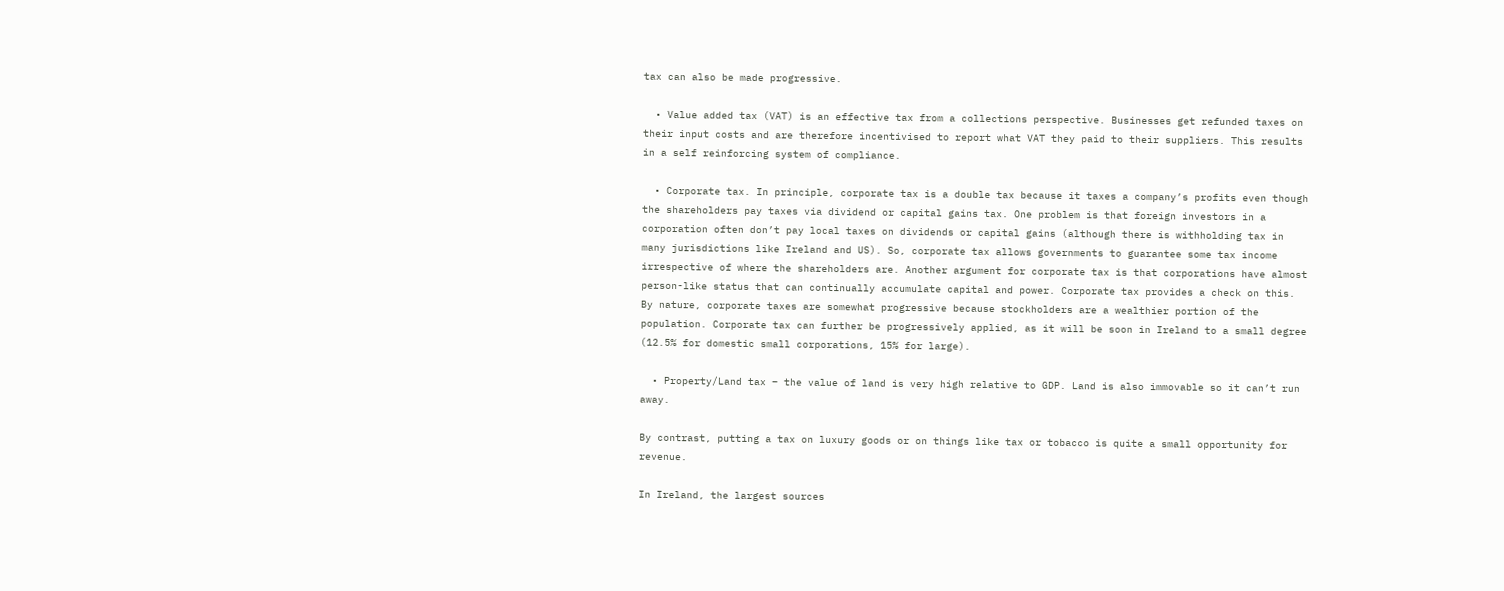tax can also be made progressive.

  • Value added tax (VAT) is an effective tax from a collections perspective. Businesses get refunded taxes on their input costs and are therefore incentivised to report what VAT they paid to their suppliers. This results in a self reinforcing system of compliance.

  • Corporate tax. In principle, corporate tax is a double tax because it taxes a company’s profits even though the shareholders pay taxes via dividend or capital gains tax. One problem is that foreign investors in a corporation often don’t pay local taxes on dividends or capital gains (although there is withholding tax in many jurisdictions like Ireland and US). So, corporate tax allows governments to guarantee some tax income irrespective of where the shareholders are. Another argument for corporate tax is that corporations have almost person-like status that can continually accumulate capital and power. Corporate tax provides a check on this. By nature, corporate taxes are somewhat progressive because stockholders are a wealthier portion of the population. Corporate tax can further be progressively applied, as it will be soon in Ireland to a small degree (12.5% for domestic small corporations, 15% for large).

  • Property/Land tax – the value of land is very high relative to GDP. Land is also immovable so it can’t run away.

By contrast, putting a tax on luxury goods or on things like tax or tobacco is quite a small opportunity for revenue.

In Ireland, the largest sources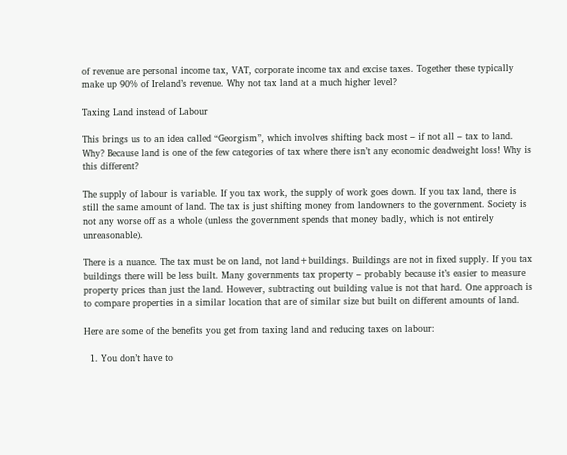of revenue are personal income tax, VAT, corporate income tax and excise taxes. Together these typically make up 90% of Ireland’s revenue. Why not tax land at a much higher level?

Taxing Land instead of Labour

This brings us to an idea called “Georgism”, which involves shifting back most – if not all – tax to land. Why? Because land is one of the few categories of tax where there isn’t any economic deadweight loss! Why is this different?

The supply of labour is variable. If you tax work, the supply of work goes down. If you tax land, there is still the same amount of land. The tax is just shifting money from landowners to the government. Society is not any worse off as a whole (unless the government spends that money badly, which is not entirely unreasonable).

There is a nuance. The tax must be on land, not land+buildings. Buildings are not in fixed supply. If you tax buildings there will be less built. Many governments tax property – probably because it’s easier to measure property prices than just the land. However, subtracting out building value is not that hard. One approach is to compare properties in a similar location that are of similar size but built on different amounts of land.

Here are some of the benefits you get from taxing land and reducing taxes on labour:

  1. You don’t have to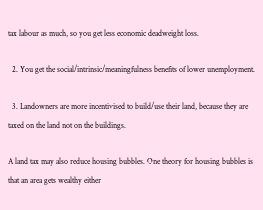tax labour as much, so you get less economic deadweight loss.

  2. You get the social/intrinsic/meaningfulness benefits of lower unemployment.

  3. Landowners are more incentivised to build/use their land, because they are taxed on the land not on the buildings.

A land tax may also reduce housing bubbles. One theory for housing bubbles is that an area gets wealthy either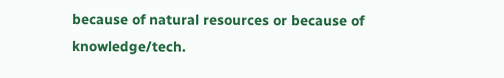because of natural resources or because of knowledge/tech.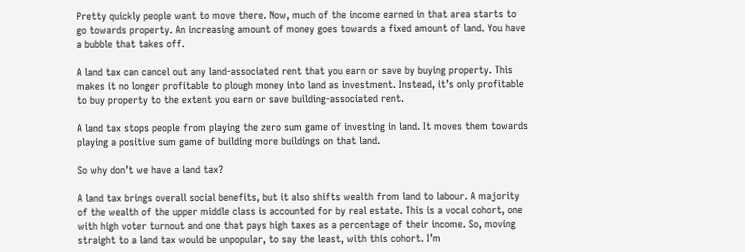Pretty quickly people want to move there. Now, much of the income earned in that area starts to go towards property. An increasing amount of money goes towards a fixed amount of land. You have a bubble that takes off.

A land tax can cancel out any land-associated rent that you earn or save by buying property. This makes it no longer profitable to plough money into land as investment. Instead, it’s only profitable to buy property to the extent you earn or save building-associated rent.

A land tax stops people from playing the zero sum game of investing in land. It moves them towards playing a positive sum game of building more buildings on that land.

So why don’t we have a land tax?

A land tax brings overall social benefits, but it also shifts wealth from land to labour. A majority of the wealth of the upper middle class is accounted for by real estate. This is a vocal cohort, one with high voter turnout and one that pays high taxes as a percentage of their income. So, moving straight to a land tax would be unpopular, to say the least, with this cohort. I’m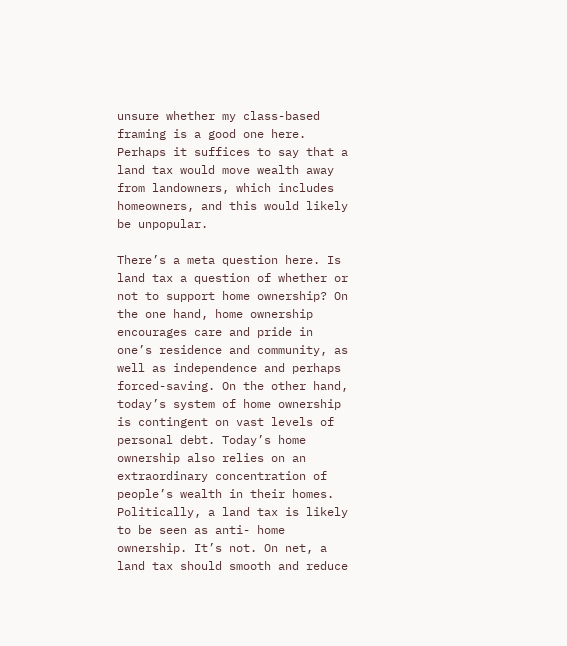unsure whether my class-based framing is a good one here. Perhaps it suffices to say that a land tax would move wealth away from landowners, which includes homeowners, and this would likely be unpopular.

There’s a meta question here. Is land tax a question of whether or not to support home ownership? On the one hand, home ownership encourages care and pride in one’s residence and community, as well as independence and perhaps forced-saving. On the other hand, today’s system of home ownership is contingent on vast levels of personal debt. Today’s home ownership also relies on an extraordinary concentration of people’s wealth in their homes. Politically, a land tax is likely to be seen as anti- home ownership. It’s not. On net, a land tax should smooth and reduce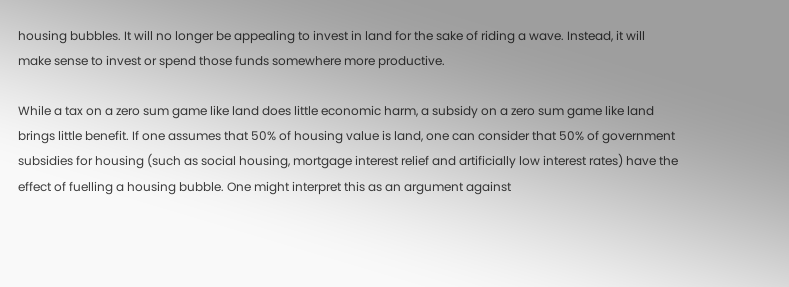housing bubbles. It will no longer be appealing to invest in land for the sake of riding a wave. Instead, it will make sense to invest or spend those funds somewhere more productive.

While a tax on a zero sum game like land does little economic harm, a subsidy on a zero sum game like land brings little benefit. If one assumes that 50% of housing value is land, one can consider that 50% of government subsidies for housing (such as social housing, mortgage interest relief and artificially low interest rates) have the effect of fuelling a housing bubble. One might interpret this as an argument against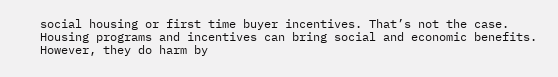social housing or first time buyer incentives. That’s not the case. Housing programs and incentives can bring social and economic benefits. However, they do harm by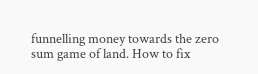funnelling money towards the zero sum game of land. How to fix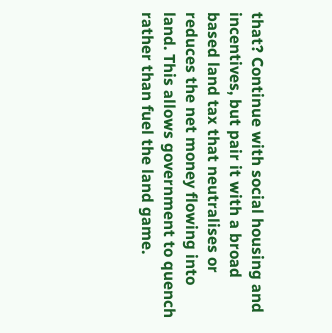that? Continue with social housing and incentives, but pair it with a broad based land tax that neutralises or reduces the net money flowing into land. This allows government to quench rather than fuel the land game.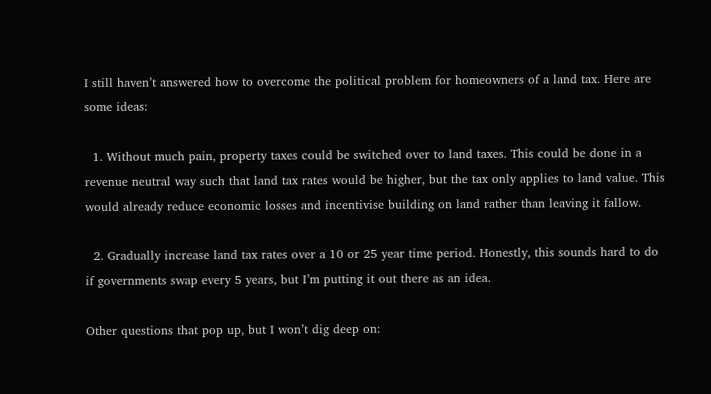I still haven’t answered how to overcome the political problem for homeowners of a land tax. Here are some ideas:

  1. Without much pain, property taxes could be switched over to land taxes. This could be done in a revenue neutral way such that land tax rates would be higher, but the tax only applies to land value. This would already reduce economic losses and incentivise building on land rather than leaving it fallow.

  2. Gradually increase land tax rates over a 10 or 25 year time period. Honestly, this sounds hard to do if governments swap every 5 years, but I’m putting it out there as an idea.

Other questions that pop up, but I won’t dig deep on: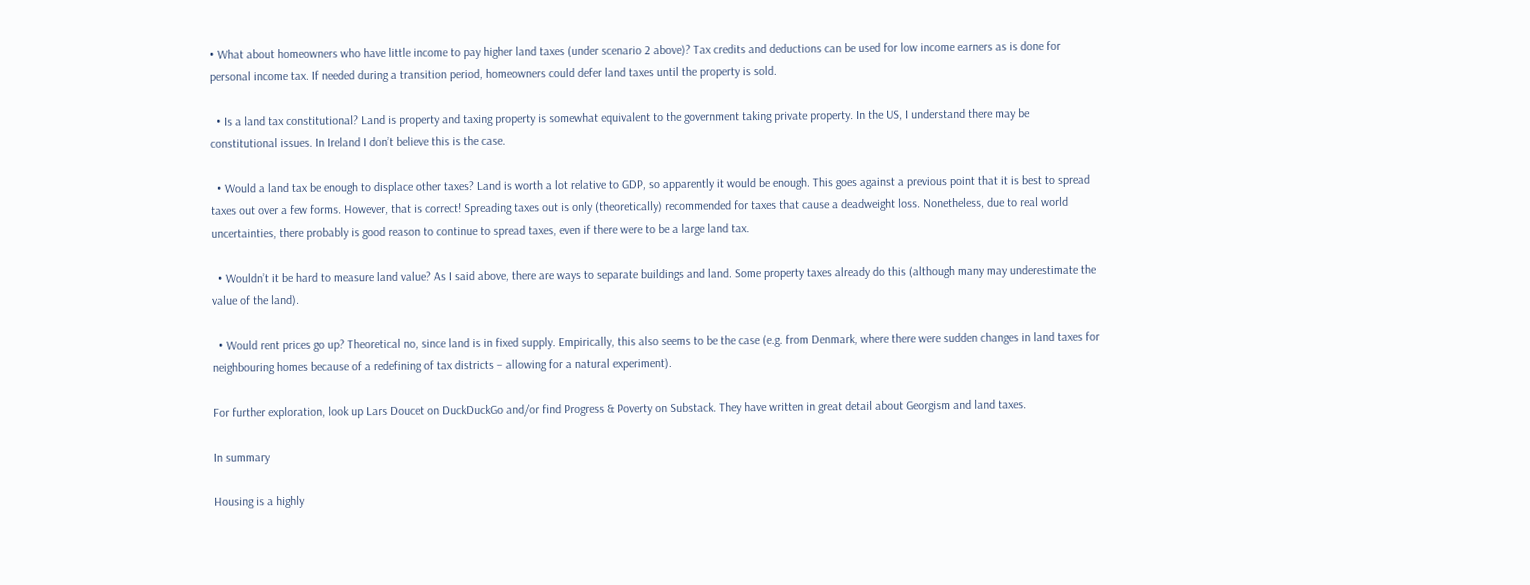• What about homeowners who have little income to pay higher land taxes (under scenario 2 above)? Tax credits and deductions can be used for low income earners as is done for personal income tax. If needed during a transition period, homeowners could defer land taxes until the property is sold.

  • Is a land tax constitutional? Land is property and taxing property is somewhat equivalent to the government taking private property. In the US, I understand there may be constitutional issues. In Ireland I don’t believe this is the case.

  • Would a land tax be enough to displace other taxes? Land is worth a lot relative to GDP, so apparently it would be enough. This goes against a previous point that it is best to spread taxes out over a few forms. However, that is correct! Spreading taxes out is only (theoretically) recommended for taxes that cause a deadweight loss. Nonetheless, due to real world uncertainties, there probably is good reason to continue to spread taxes, even if there were to be a large land tax.

  • Wouldn’t it be hard to measure land value? As I said above, there are ways to separate buildings and land. Some property taxes already do this (although many may underestimate the value of the land).

  • Would rent prices go up? Theoretical no, since land is in fixed supply. Empirically, this also seems to be the case (e.g. from Denmark, where there were sudden changes in land taxes for neighbouring homes because of a redefining of tax districts – allowing for a natural experiment).

For further exploration, look up Lars Doucet on DuckDuckGo and/or find Progress & Poverty on Substack. They have written in great detail about Georgism and land taxes.

In summary

Housing is a highly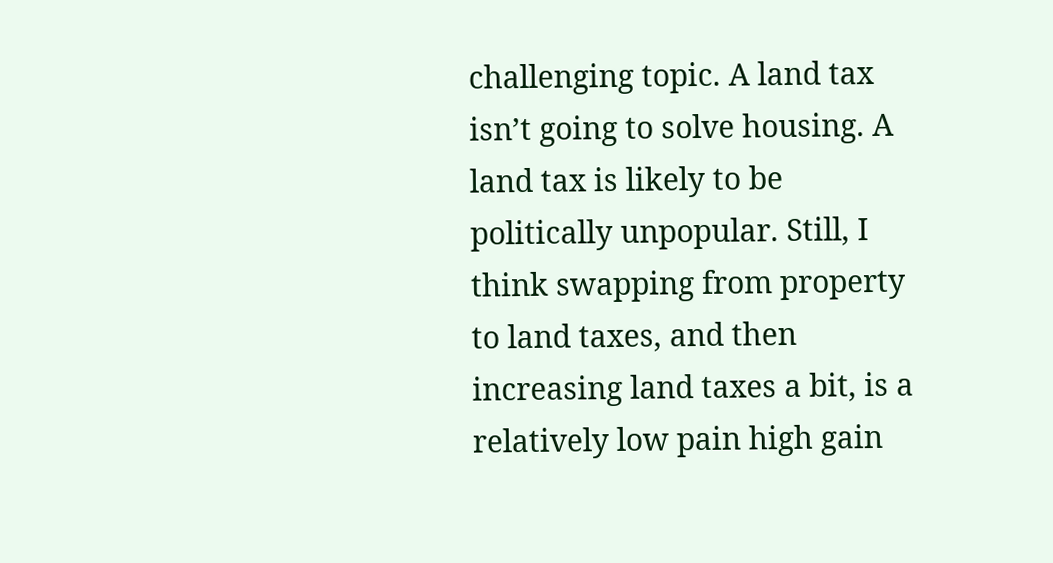challenging topic. A land tax isn’t going to solve housing. A land tax is likely to be politically unpopular. Still, I think swapping from property to land taxes, and then increasing land taxes a bit, is a relatively low pain high gain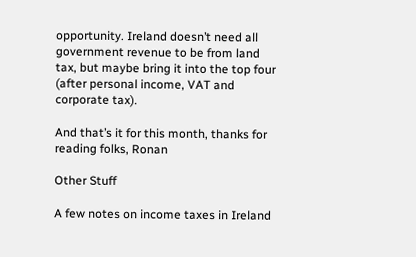opportunity. Ireland doesn’t need all government revenue to be from land tax, but maybe bring it into the top four (after personal income, VAT and corporate tax).

And that’s it for this month, thanks for reading folks, Ronan

Other Stuff

A few notes on income taxes in Ireland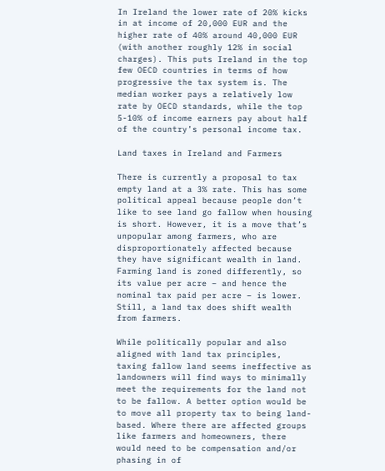In Ireland the lower rate of 20% kicks in at income of 20,000 EUR and the higher rate of 40% around 40,000 EUR (with another roughly 12% in social charges). This puts Ireland in the top few OECD countries in terms of how progressive the tax system is. The median worker pays a relatively low rate by OECD standards, while the top 5-10% of income earners pay about half of the country’s personal income tax.

Land taxes in Ireland and Farmers

There is currently a proposal to tax empty land at a 3% rate. This has some political appeal because people don’t like to see land go fallow when housing is short. However, it is a move that’s unpopular among farmers, who are disproportionately affected because they have significant wealth in land. Farming land is zoned differently, so its value per acre – and hence the nominal tax paid per acre – is lower. Still, a land tax does shift wealth from farmers.

While politically popular and also aligned with land tax principles, taxing fallow land seems ineffective as landowners will find ways to minimally meet the requirements for the land not to be fallow. A better option would be to move all property tax to being land-based. Where there are affected groups like farmers and homeowners, there would need to be compensation and/or phasing in of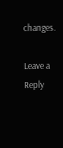changes.

Leave a Reply